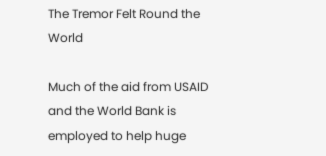The Tremor Felt Round the World

Much of the aid from USAID and the World Bank is employed to help huge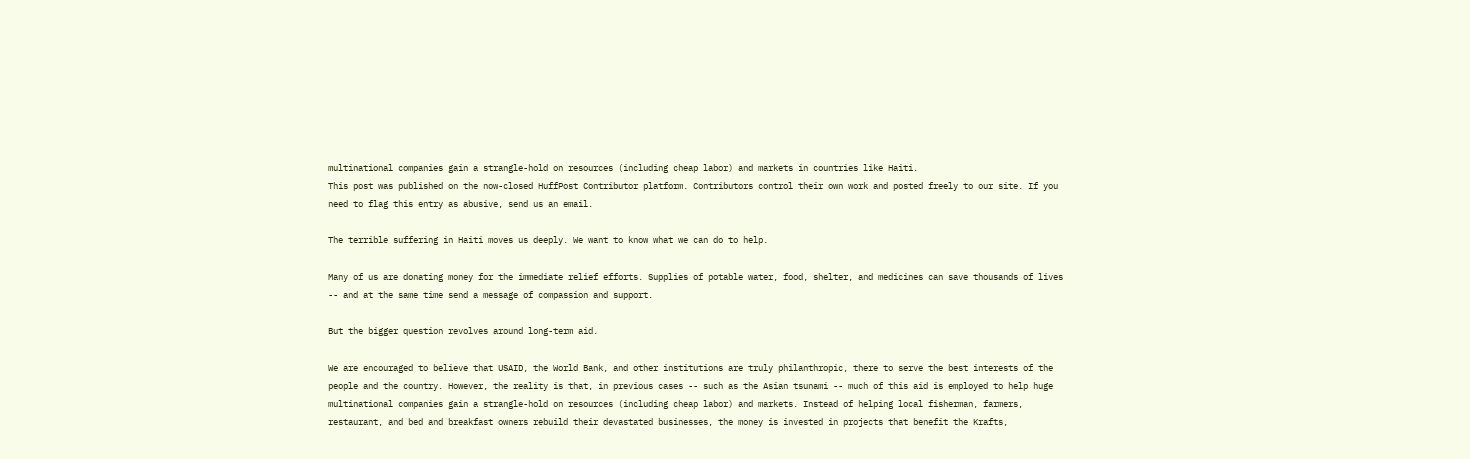multinational companies gain a strangle-hold on resources (including cheap labor) and markets in countries like Haiti.
This post was published on the now-closed HuffPost Contributor platform. Contributors control their own work and posted freely to our site. If you need to flag this entry as abusive, send us an email.

The terrible suffering in Haiti moves us deeply. We want to know what we can do to help.

Many of us are donating money for the immediate relief efforts. Supplies of potable water, food, shelter, and medicines can save thousands of lives -- and at the same time send a message of compassion and support.

But the bigger question revolves around long-term aid.

We are encouraged to believe that USAID, the World Bank, and other institutions are truly philanthropic, there to serve the best interests of the people and the country. However, the reality is that, in previous cases -- such as the Asian tsunami -- much of this aid is employed to help huge multinational companies gain a strangle-hold on resources (including cheap labor) and markets. Instead of helping local fisherman, farmers, restaurant, and bed and breakfast owners rebuild their devastated businesses, the money is invested in projects that benefit the Krafts,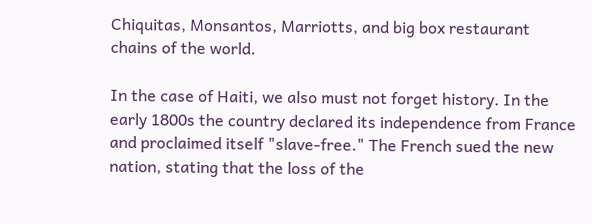Chiquitas, Monsantos, Marriotts, and big box restaurant chains of the world.

In the case of Haiti, we also must not forget history. In the early 1800s the country declared its independence from France and proclaimed itself "slave-free." The French sued the new nation, stating that the loss of the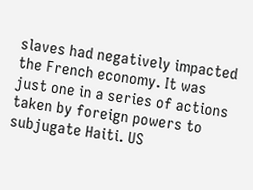slaves had negatively impacted the French economy. It was just one in a series of actions taken by foreign powers to subjugate Haiti. US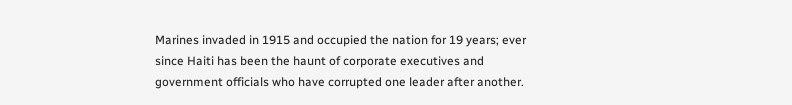Marines invaded in 1915 and occupied the nation for 19 years; ever since Haiti has been the haunt of corporate executives and government officials who have corrupted one leader after another.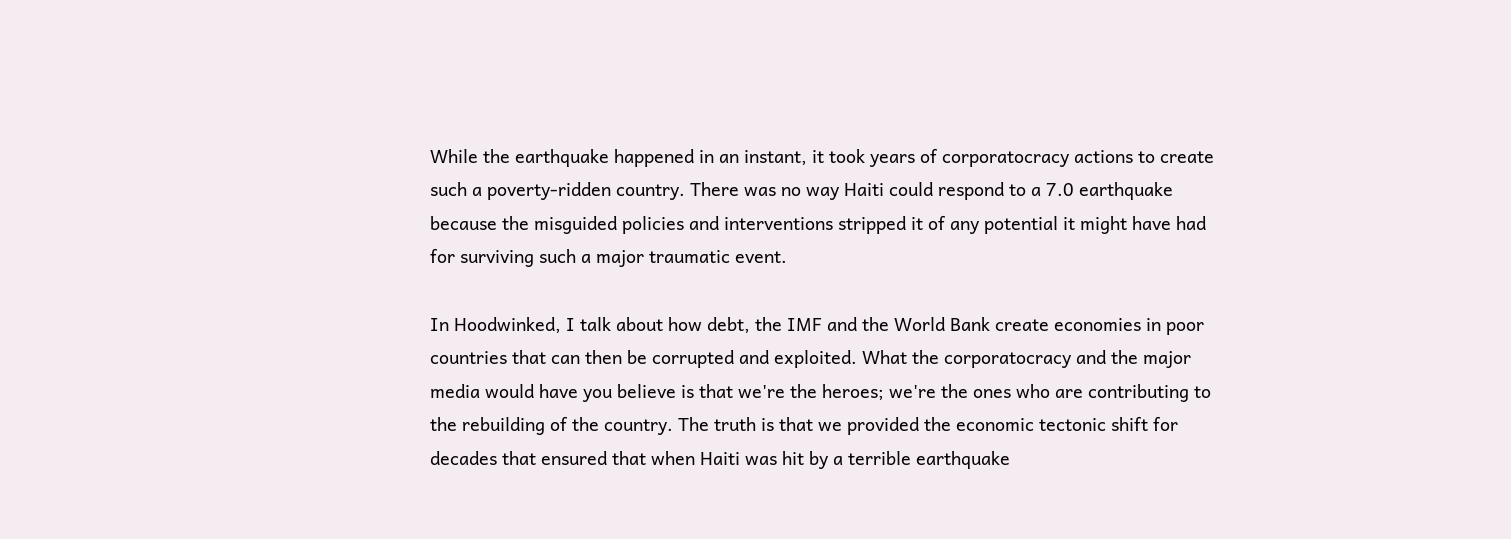While the earthquake happened in an instant, it took years of corporatocracy actions to create such a poverty-ridden country. There was no way Haiti could respond to a 7.0 earthquake because the misguided policies and interventions stripped it of any potential it might have had for surviving such a major traumatic event.

In Hoodwinked, I talk about how debt, the IMF and the World Bank create economies in poor countries that can then be corrupted and exploited. What the corporatocracy and the major media would have you believe is that we're the heroes; we're the ones who are contributing to the rebuilding of the country. The truth is that we provided the economic tectonic shift for decades that ensured that when Haiti was hit by a terrible earthquake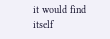it would find itself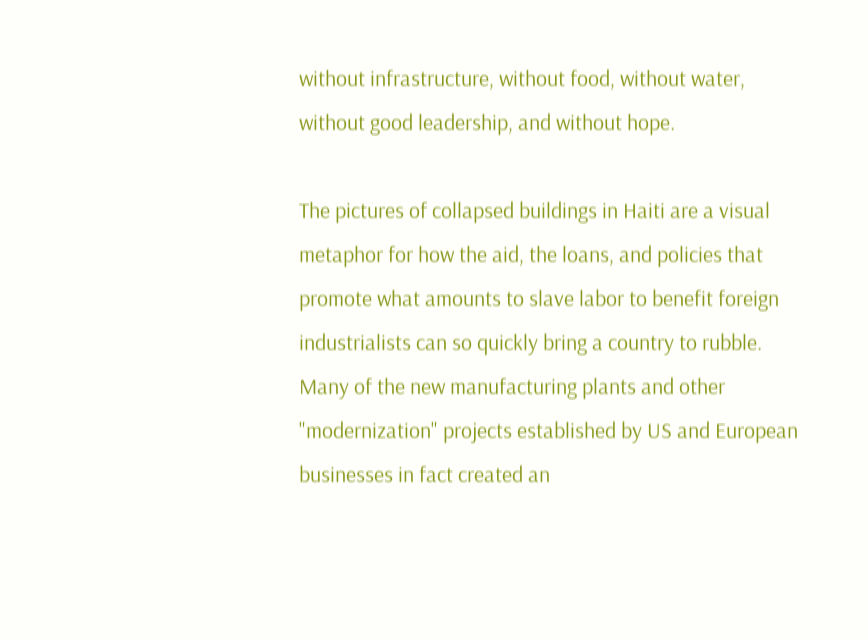without infrastructure, without food, without water, without good leadership, and without hope.

The pictures of collapsed buildings in Haiti are a visual metaphor for how the aid, the loans, and policies that promote what amounts to slave labor to benefit foreign industrialists can so quickly bring a country to rubble. Many of the new manufacturing plants and other "modernization" projects established by US and European businesses in fact created an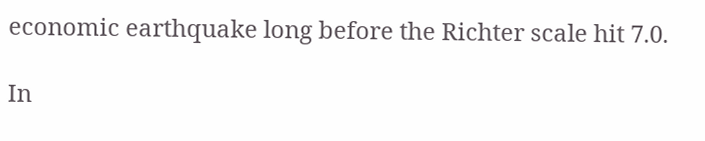economic earthquake long before the Richter scale hit 7.0.

In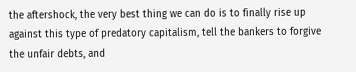the aftershock, the very best thing we can do is to finally rise up against this type of predatory capitalism, tell the bankers to forgive the unfair debts, and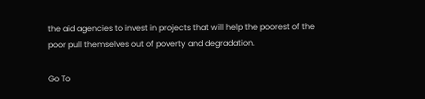the aid agencies to invest in projects that will help the poorest of the poor pull themselves out of poverty and degradation.

Go To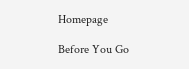Homepage

Before You Go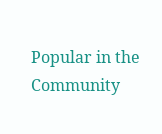Popular in the Community